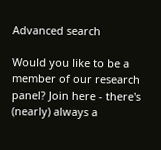Advanced search

Would you like to be a member of our research panel? Join here - there's (nearly) always a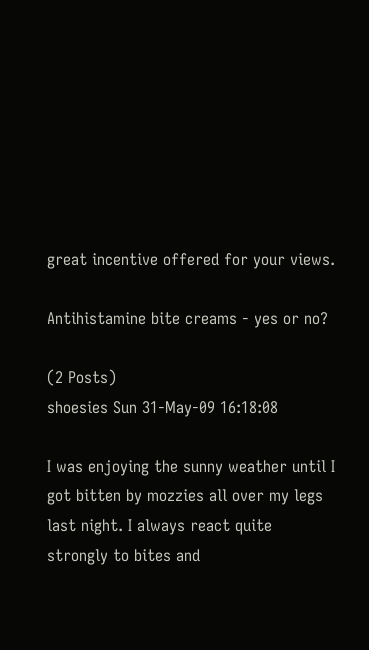great incentive offered for your views.

Antihistamine bite creams - yes or no?

(2 Posts)
shoesies Sun 31-May-09 16:18:08

I was enjoying the sunny weather until I got bitten by mozzies all over my legs last night. I always react quite strongly to bites and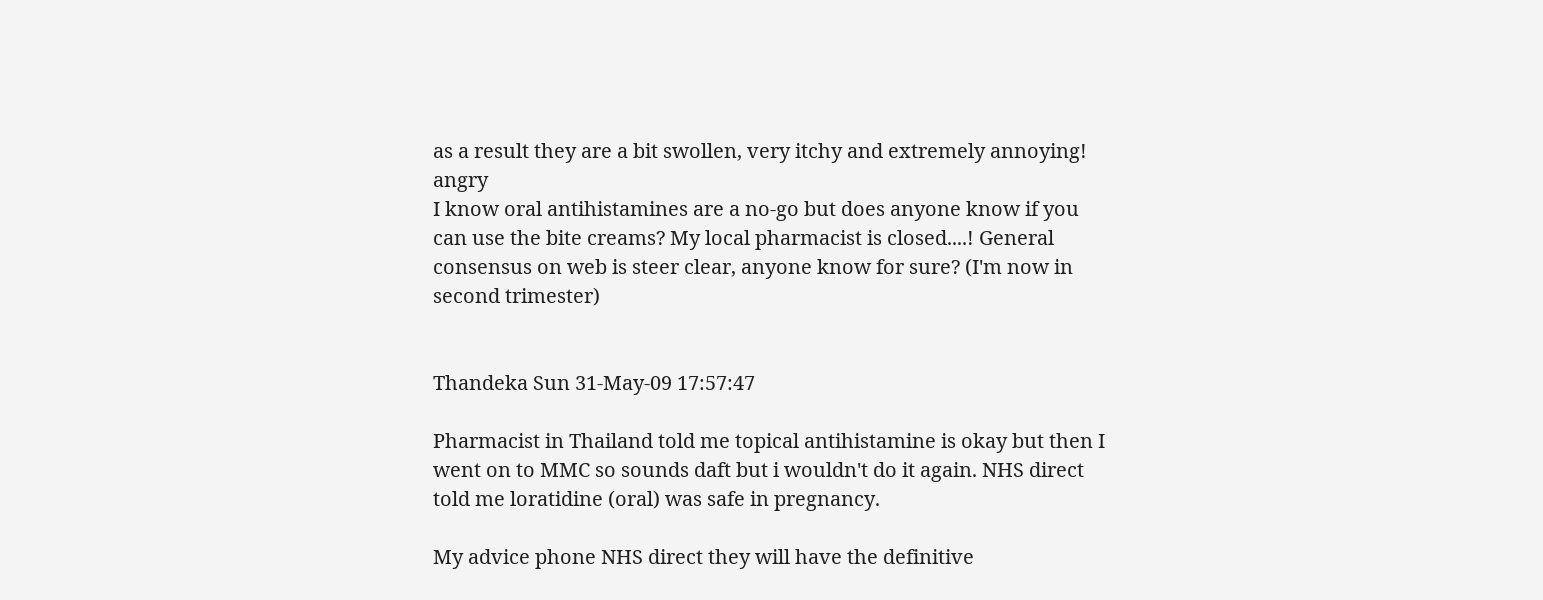as a result they are a bit swollen, very itchy and extremely annoying! angry
I know oral antihistamines are a no-go but does anyone know if you can use the bite creams? My local pharmacist is closed....! General consensus on web is steer clear, anyone know for sure? (I'm now in second trimester)


Thandeka Sun 31-May-09 17:57:47

Pharmacist in Thailand told me topical antihistamine is okay but then I went on to MMC so sounds daft but i wouldn't do it again. NHS direct told me loratidine (oral) was safe in pregnancy.

My advice phone NHS direct they will have the definitive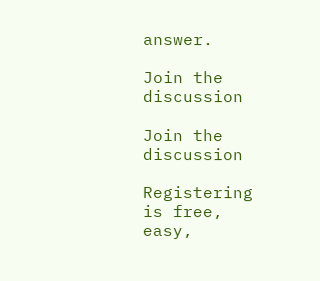answer.

Join the discussion

Join the discussion

Registering is free, easy,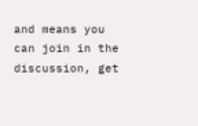and means you can join in the discussion, get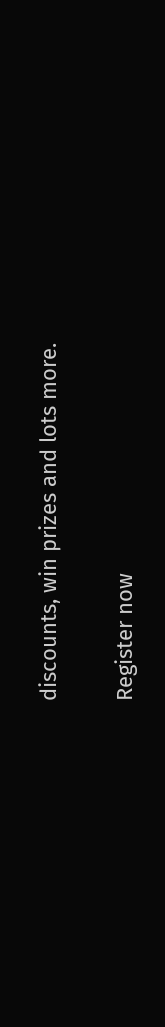discounts, win prizes and lots more.

Register now